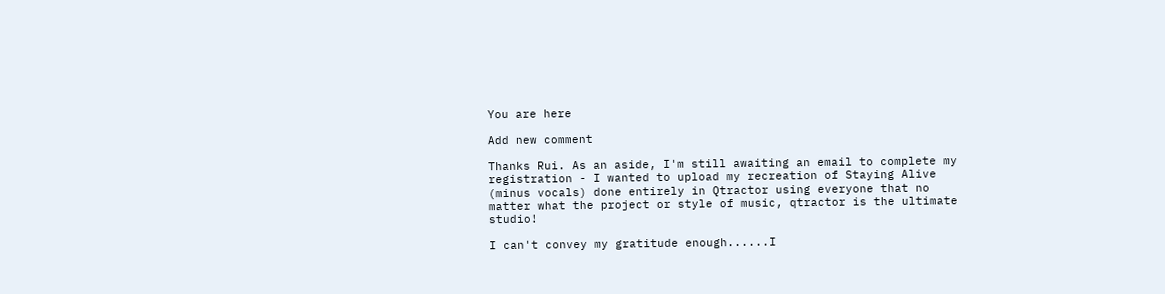You are here

Add new comment

Thanks Rui. As an aside, I'm still awaiting an email to complete my registration - I wanted to upload my recreation of Staying Alive (minus vocals) done entirely in Qtractor using everyone that no matter what the project or style of music, qtractor is the ultimate studio!

I can't convey my gratitude enough......I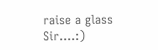raise a glass Sir....:)